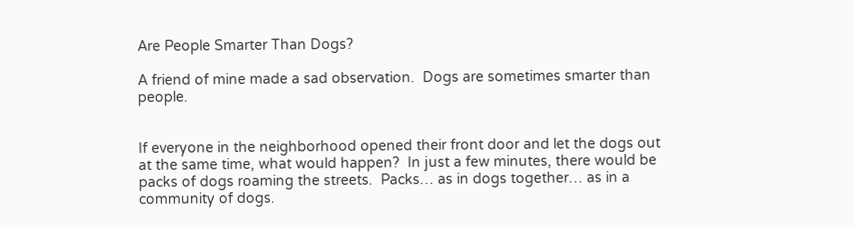Are People Smarter Than Dogs?

A friend of mine made a sad observation.  Dogs are sometimes smarter than people.


If everyone in the neighborhood opened their front door and let the dogs out at the same time, what would happen?  In just a few minutes, there would be packs of dogs roaming the streets.  Packs… as in dogs together… as in a community of dogs.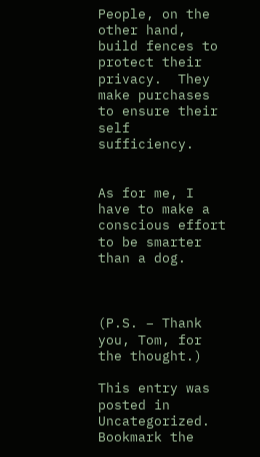People, on the other hand, build fences to protect their privacy.  They make purchases to ensure their self sufficiency.


As for me, I have to make a conscious effort to be smarter than a dog.



(P.S. – Thank you, Tom, for the thought.)

This entry was posted in Uncategorized. Bookmark the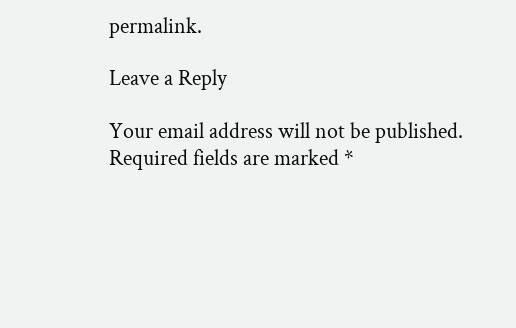permalink.

Leave a Reply

Your email address will not be published. Required fields are marked *